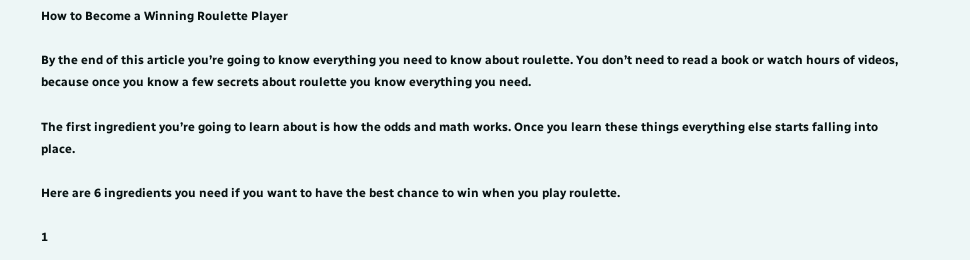How to Become a Winning Roulette Player

By the end of this article you’re going to know everything you need to know about roulette. You don’t need to read a book or watch hours of videos, because once you know a few secrets about roulette you know everything you need.

The first ingredient you’re going to learn about is how the odds and math works. Once you learn these things everything else starts falling into place.

Here are 6 ingredients you need if you want to have the best chance to win when you play roulette.

1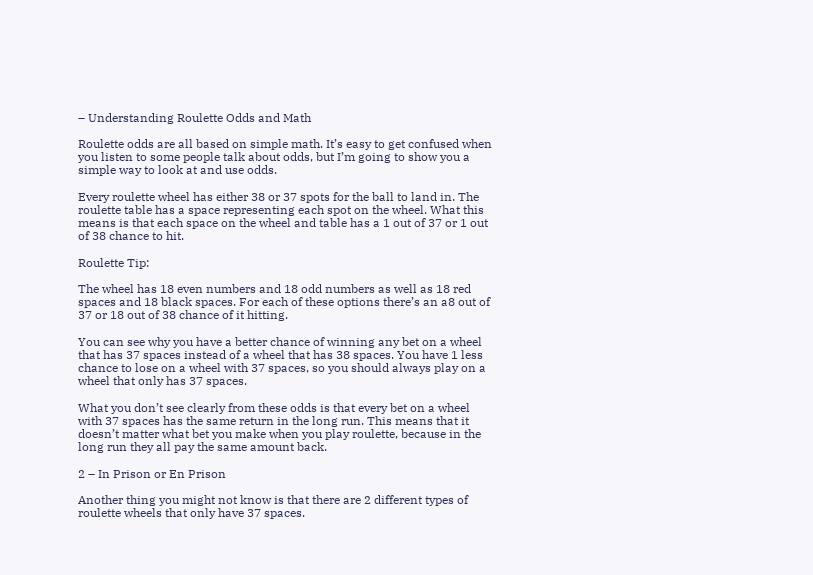– Understanding Roulette Odds and Math

Roulette odds are all based on simple math. It’s easy to get confused when you listen to some people talk about odds, but I’m going to show you a simple way to look at and use odds.

Every roulette wheel has either 38 or 37 spots for the ball to land in. The roulette table has a space representing each spot on the wheel. What this means is that each space on the wheel and table has a 1 out of 37 or 1 out of 38 chance to hit.

Roulette Tip:

The wheel has 18 even numbers and 18 odd numbers as well as 18 red spaces and 18 black spaces. For each of these options there’s an a8 out of 37 or 18 out of 38 chance of it hitting.

You can see why you have a better chance of winning any bet on a wheel that has 37 spaces instead of a wheel that has 38 spaces. You have 1 less chance to lose on a wheel with 37 spaces, so you should always play on a wheel that only has 37 spaces.

What you don’t see clearly from these odds is that every bet on a wheel with 37 spaces has the same return in the long run. This means that it doesn’t matter what bet you make when you play roulette, because in the long run they all pay the same amount back.

2 – In Prison or En Prison

Another thing you might not know is that there are 2 different types of roulette wheels that only have 37 spaces.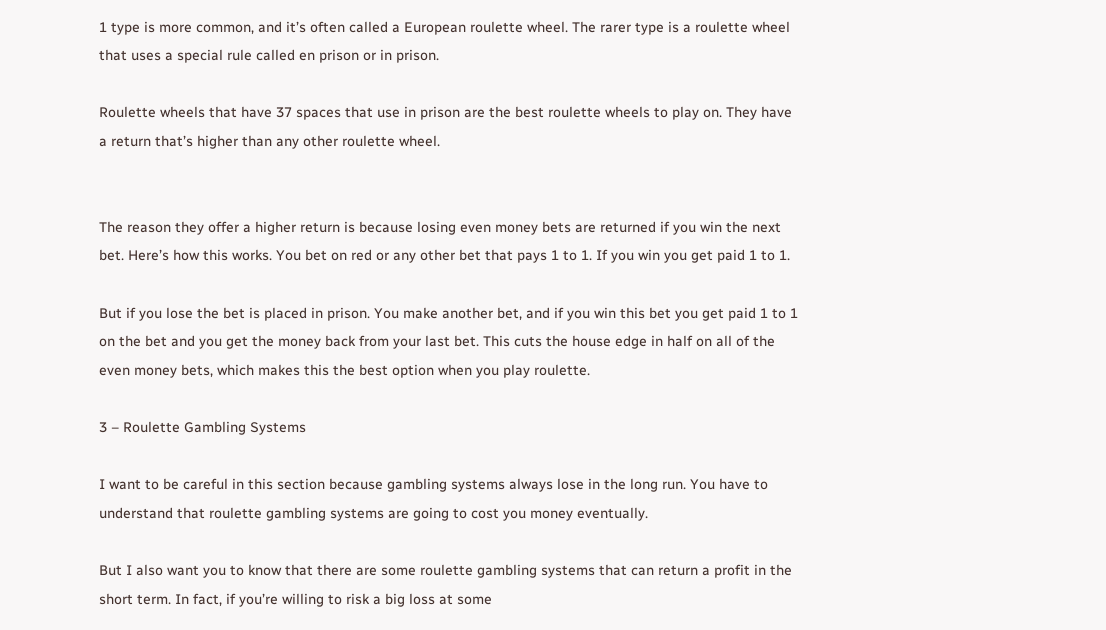1 type is more common, and it’s often called a European roulette wheel. The rarer type is a roulette wheel that uses a special rule called en prison or in prison.

Roulette wheels that have 37 spaces that use in prison are the best roulette wheels to play on. They have a return that’s higher than any other roulette wheel.


The reason they offer a higher return is because losing even money bets are returned if you win the next bet. Here’s how this works. You bet on red or any other bet that pays 1 to 1. If you win you get paid 1 to 1.

But if you lose the bet is placed in prison. You make another bet, and if you win this bet you get paid 1 to 1 on the bet and you get the money back from your last bet. This cuts the house edge in half on all of the even money bets, which makes this the best option when you play roulette.

3 – Roulette Gambling Systems

I want to be careful in this section because gambling systems always lose in the long run. You have to understand that roulette gambling systems are going to cost you money eventually.

But I also want you to know that there are some roulette gambling systems that can return a profit in the short term. In fact, if you’re willing to risk a big loss at some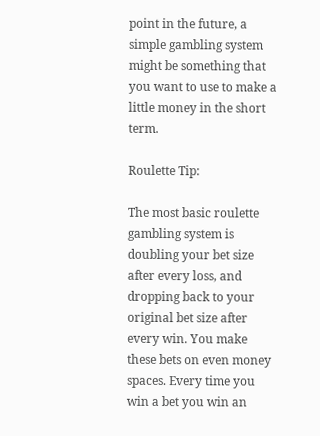point in the future, a simple gambling system might be something that you want to use to make a little money in the short term.

Roulette Tip:

The most basic roulette gambling system is doubling your bet size after every loss, and dropping back to your original bet size after every win. You make these bets on even money spaces. Every time you win a bet you win an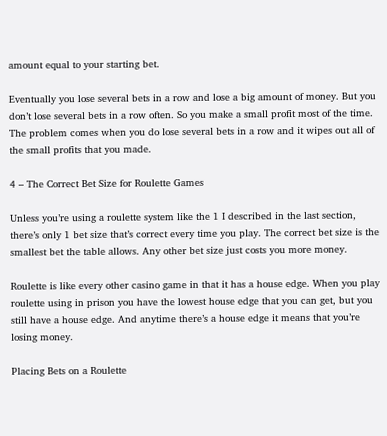amount equal to your starting bet.

Eventually you lose several bets in a row and lose a big amount of money. But you don’t lose several bets in a row often. So you make a small profit most of the time. The problem comes when you do lose several bets in a row and it wipes out all of the small profits that you made.

4 – The Correct Bet Size for Roulette Games

Unless you’re using a roulette system like the 1 I described in the last section, there’s only 1 bet size that’s correct every time you play. The correct bet size is the smallest bet the table allows. Any other bet size just costs you more money.

Roulette is like every other casino game in that it has a house edge. When you play roulette using in prison you have the lowest house edge that you can get, but you still have a house edge. And anytime there’s a house edge it means that you’re losing money.

Placing Bets on a Roulette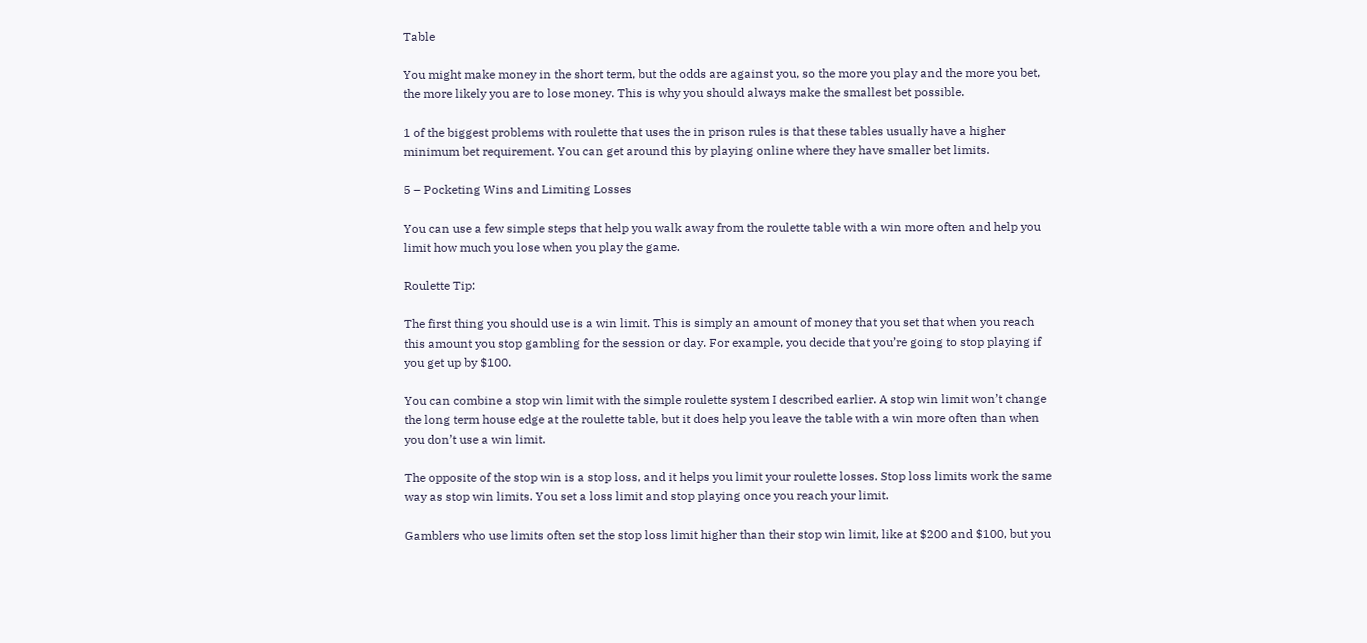Table

You might make money in the short term, but the odds are against you, so the more you play and the more you bet, the more likely you are to lose money. This is why you should always make the smallest bet possible.

1 of the biggest problems with roulette that uses the in prison rules is that these tables usually have a higher minimum bet requirement. You can get around this by playing online where they have smaller bet limits.

5 – Pocketing Wins and Limiting Losses

You can use a few simple steps that help you walk away from the roulette table with a win more often and help you limit how much you lose when you play the game.

Roulette Tip:

The first thing you should use is a win limit. This is simply an amount of money that you set that when you reach this amount you stop gambling for the session or day. For example, you decide that you’re going to stop playing if you get up by $100.

You can combine a stop win limit with the simple roulette system I described earlier. A stop win limit won’t change the long term house edge at the roulette table, but it does help you leave the table with a win more often than when you don’t use a win limit.

The opposite of the stop win is a stop loss, and it helps you limit your roulette losses. Stop loss limits work the same way as stop win limits. You set a loss limit and stop playing once you reach your limit.

Gamblers who use limits often set the stop loss limit higher than their stop win limit, like at $200 and $100, but you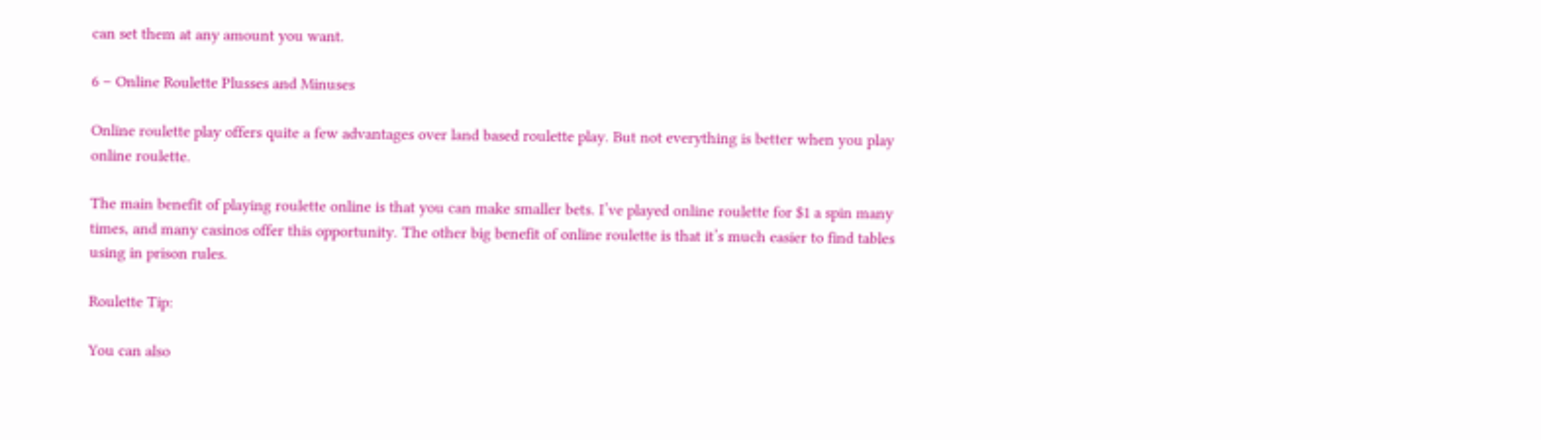can set them at any amount you want.

6 – Online Roulette Plusses and Minuses

Online roulette play offers quite a few advantages over land based roulette play. But not everything is better when you play online roulette.

The main benefit of playing roulette online is that you can make smaller bets. I’ve played online roulette for $1 a spin many times, and many casinos offer this opportunity. The other big benefit of online roulette is that it’s much easier to find tables using in prison rules.

Roulette Tip:

You can also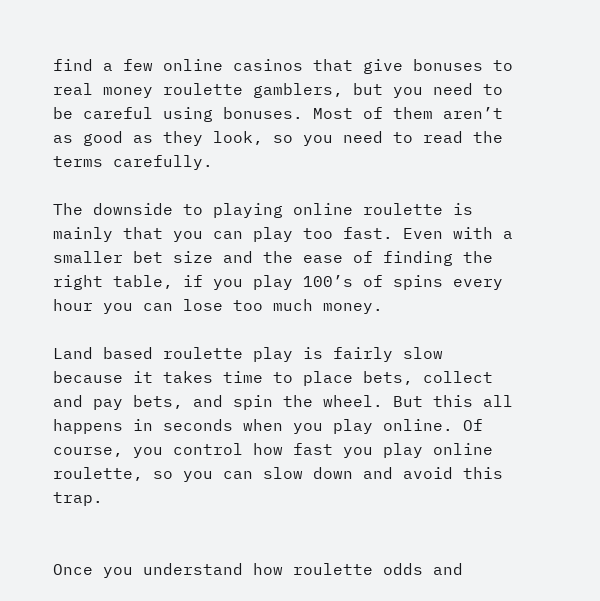find a few online casinos that give bonuses to real money roulette gamblers, but you need to be careful using bonuses. Most of them aren’t as good as they look, so you need to read the terms carefully.

The downside to playing online roulette is mainly that you can play too fast. Even with a smaller bet size and the ease of finding the right table, if you play 100’s of spins every hour you can lose too much money.

Land based roulette play is fairly slow because it takes time to place bets, collect and pay bets, and spin the wheel. But this all happens in seconds when you play online. Of course, you control how fast you play online roulette, so you can slow down and avoid this trap.


Once you understand how roulette odds and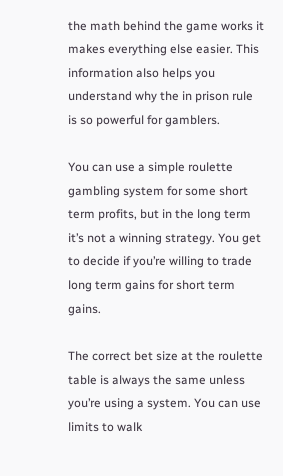the math behind the game works it makes everything else easier. This information also helps you understand why the in prison rule is so powerful for gamblers.

You can use a simple roulette gambling system for some short term profits, but in the long term it’s not a winning strategy. You get to decide if you’re willing to trade long term gains for short term gains.

The correct bet size at the roulette table is always the same unless you’re using a system. You can use limits to walk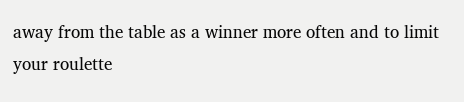away from the table as a winner more often and to limit your roulette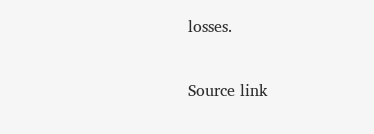losses.

Source link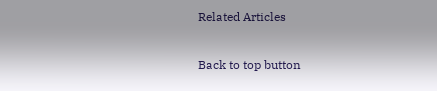Related Articles

Back to top button